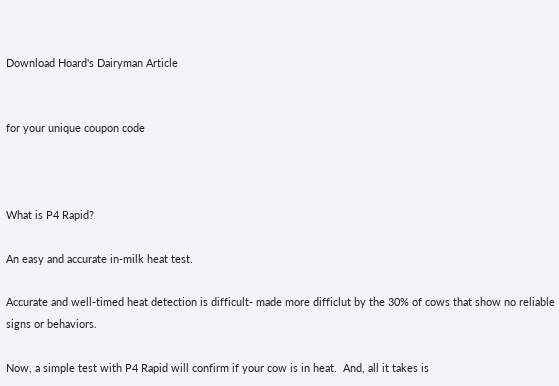Download Hoard's Dairyman Article


for your unique coupon code



What is P4 Rapid?

An easy and accurate in-milk heat test.

Accurate and well-timed heat detection is difficult- made more difficlut by the 30% of cows that show no reliable signs or behaviors.

Now, a simple test with P4 Rapid will confirm if your cow is in heat.  And, all it takes is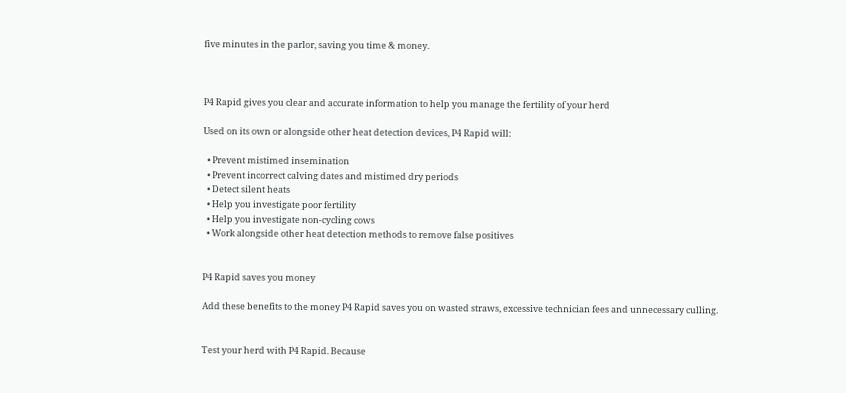five minutes in the parlor, saving you time & money.



P4 Rapid gives you clear and accurate information to help you manage the fertility of your herd

Used on its own or alongside other heat detection devices, P4 Rapid will:

  • Prevent mistimed insemination
  • Prevent incorrect calving dates and mistimed dry periods
  • Detect silent heats
  • Help you investigate poor fertility
  • Help you investigate non-cycling cows
  • Work alongside other heat detection methods to remove false positives


P4 Rapid saves you money

Add these benefits to the money P4 Rapid saves you on wasted straws, excessive technician fees and unnecessary culling.


Test your herd with P4 Rapid. Because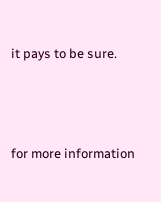it pays to be sure.




for more information